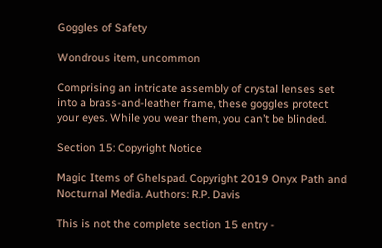Goggles of Safety

Wondrous item, uncommon

Comprising an intricate assembly of crystal lenses set into a brass-and-leather frame, these goggles protect your eyes. While you wear them, you can’t be blinded.

Section 15: Copyright Notice

Magic Items of Ghelspad. Copyright 2019 Onyx Path and Nocturnal Media. Authors: R.P. Davis

This is not the complete section 15 entry -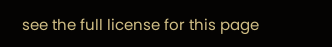see the full license for this page